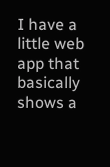I have a little web app that basically shows a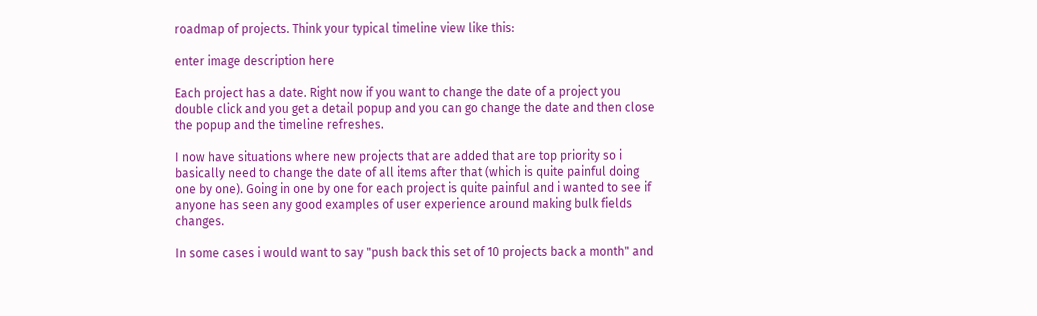roadmap of projects. Think your typical timeline view like this:

enter image description here

Each project has a date. Right now if you want to change the date of a project you double click and you get a detail popup and you can go change the date and then close the popup and the timeline refreshes.

I now have situations where new projects that are added that are top priority so i basically need to change the date of all items after that (which is quite painful doing one by one). Going in one by one for each project is quite painful and i wanted to see if anyone has seen any good examples of user experience around making bulk fields changes.

In some cases i would want to say "push back this set of 10 projects back a month" and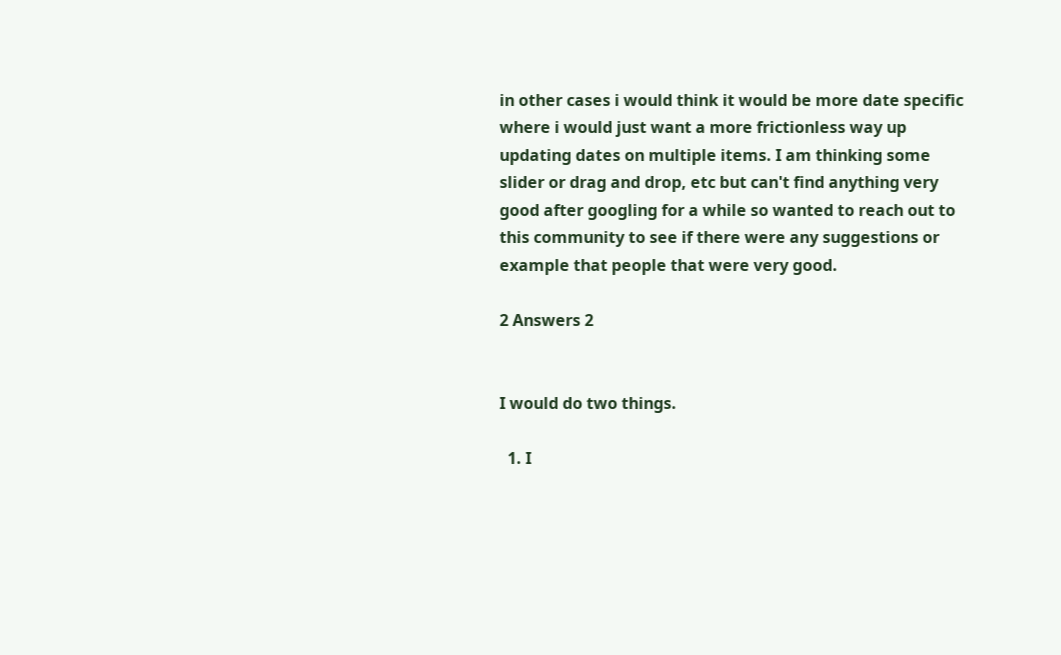in other cases i would think it would be more date specific where i would just want a more frictionless way up updating dates on multiple items. I am thinking some slider or drag and drop, etc but can't find anything very good after googling for a while so wanted to reach out to this community to see if there were any suggestions or example that people that were very good.

2 Answers 2


I would do two things.

  1. I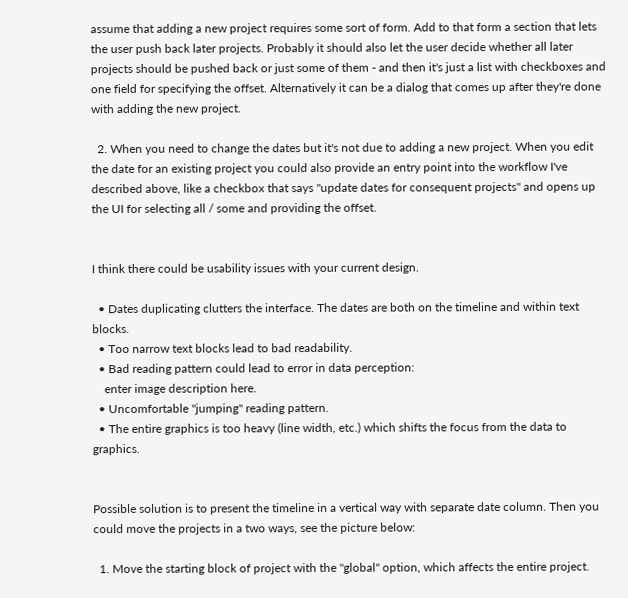assume that adding a new project requires some sort of form. Add to that form a section that lets the user push back later projects. Probably it should also let the user decide whether all later projects should be pushed back or just some of them - and then it's just a list with checkboxes and one field for specifying the offset. Alternatively it can be a dialog that comes up after they're done with adding the new project.

  2. When you need to change the dates but it's not due to adding a new project. When you edit the date for an existing project you could also provide an entry point into the workflow I've described above, like a checkbox that says "update dates for consequent projects" and opens up the UI for selecting all / some and providing the offset.


I think there could be usability issues with your current design.

  • Dates duplicating clutters the interface. The dates are both on the timeline and within text blocks.
  • Too narrow text blocks lead to bad readability.
  • Bad reading pattern could lead to error in data perception:
    enter image description here.
  • Uncomfortable "jumping" reading pattern.
  • The entire graphics is too heavy (line width, etc.) which shifts the focus from the data to graphics.


Possible solution is to present the timeline in a vertical way with separate date column. Then you could move the projects in a two ways, see the picture below:

  1. Move the starting block of project with the "global" option, which affects the entire project.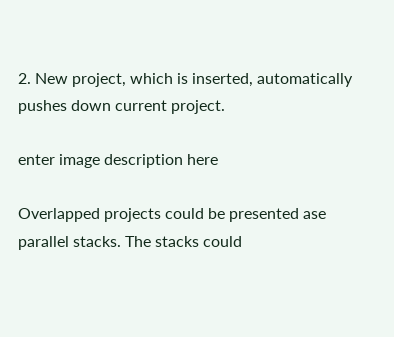2. New project, which is inserted, automatically pushes down current project.

enter image description here

Overlapped projects could be presented ase parallel stacks. The stacks could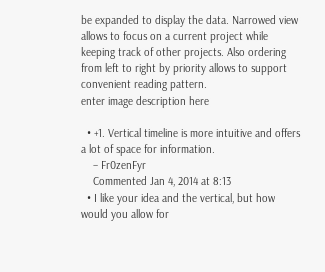be expanded to display the data. Narrowed view allows to focus on a current project while keeping track of other projects. Also ordering from left to right by priority allows to support convenient reading pattern.
enter image description here

  • +1. Vertical timeline is more intuitive and offers a lot of space for information.
    – Fr0zenFyr
    Commented Jan 4, 2014 at 8:13
  • I like your idea and the vertical, but how would you allow for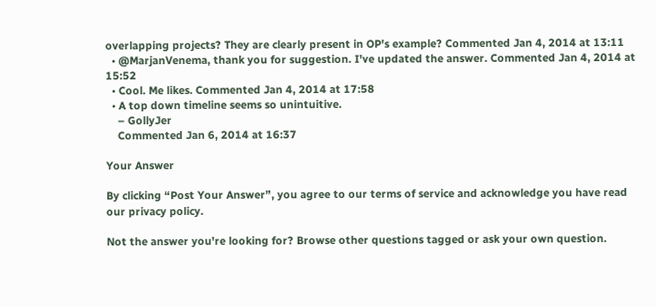overlapping projects? They are clearly present in OP's example? Commented Jan 4, 2014 at 13:11
  • @MarjanVenema, thank you for suggestion. I've updated the answer. Commented Jan 4, 2014 at 15:52
  • Cool. Me likes. Commented Jan 4, 2014 at 17:58
  • A top down timeline seems so unintuitive.
    – GollyJer
    Commented Jan 6, 2014 at 16:37

Your Answer

By clicking “Post Your Answer”, you agree to our terms of service and acknowledge you have read our privacy policy.

Not the answer you're looking for? Browse other questions tagged or ask your own question.